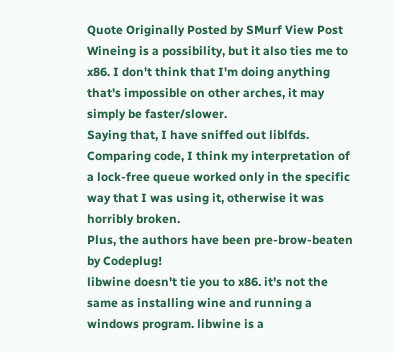Quote Originally Posted by SMurf View Post
Wineing is a possibility, but it also ties me to x86. I don't think that I'm doing anything that's impossible on other arches, it may simply be faster/slower.
Saying that, I have sniffed out liblfds. Comparing code, I think my interpretation of a lock-free queue worked only in the specific way that I was using it, otherwise it was horribly broken.
Plus, the authors have been pre-brow-beaten by Codeplug!
libwine doesn't tie you to x86. it's not the same as installing wine and running a windows program. libwine is a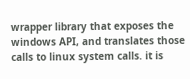wrapper library that exposes the windows API, and translates those calls to linux system calls. it is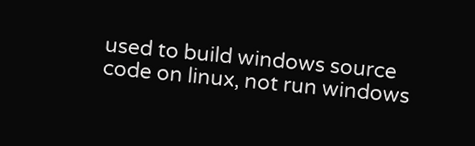used to build windows source code on linux, not run windows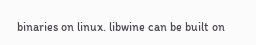binaries on linux. libwine can be built on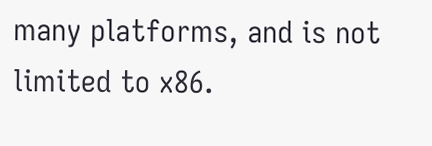many platforms, and is not limited to x86.